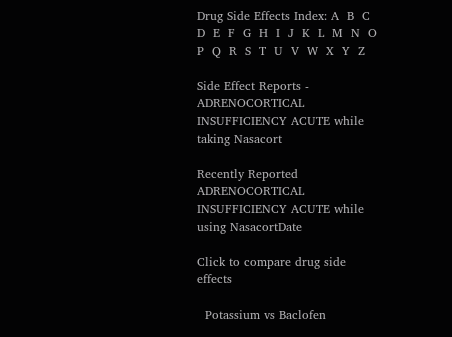Drug Side Effects Index: A  B  C  D  E  F  G  H  I  J  K  L  M  N  O  P  Q  R  S  T  U  V  W  X  Y  Z

Side Effect Reports - ADRENOCORTICAL INSUFFICIENCY ACUTE while taking Nasacort

Recently Reported ADRENOCORTICAL INSUFFICIENCY ACUTE while using NasacortDate

Click to compare drug side effects

  Potassium vs Baclofen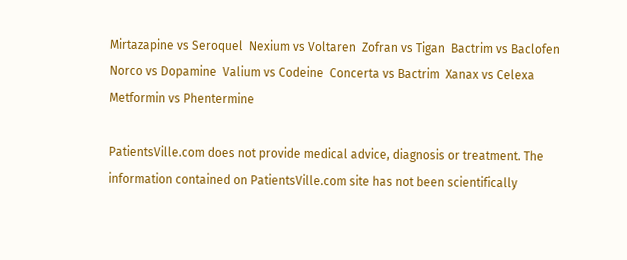Mirtazapine vs Seroquel  Nexium vs Voltaren  Zofran vs Tigan  Bactrim vs Baclofen  Norco vs Dopamine  Valium vs Codeine  Concerta vs Bactrim  Xanax vs Celexa  Metformin vs Phentermine

PatientsVille.com does not provide medical advice, diagnosis or treatment. The information contained on PatientsVille.com site has not been scientifically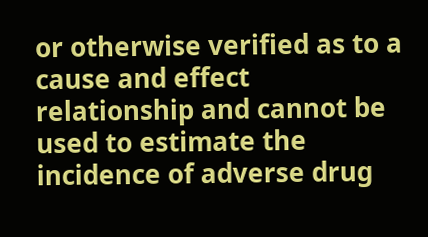or otherwise verified as to a cause and effect relationship and cannot be used to estimate the incidence of adverse drug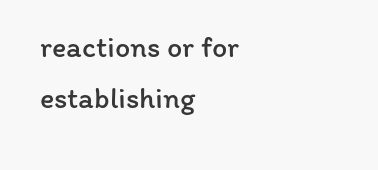reactions or for establishing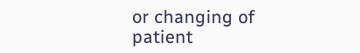or changing of patient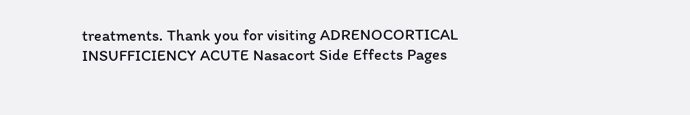treatments. Thank you for visiting ADRENOCORTICAL INSUFFICIENCY ACUTE Nasacort Side Effects Pages